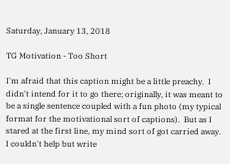Saturday, January 13, 2018

TG Motivation - Too Short

I'm afraid that this caption might be a little preachy.  I didn't intend for it to go there; originally, it was meant to be a single sentence coupled with a fun photo (my typical format for the motivational sort of captions).  But as I stared at the first line, my mind sort of got carried away.  I couldn't help but write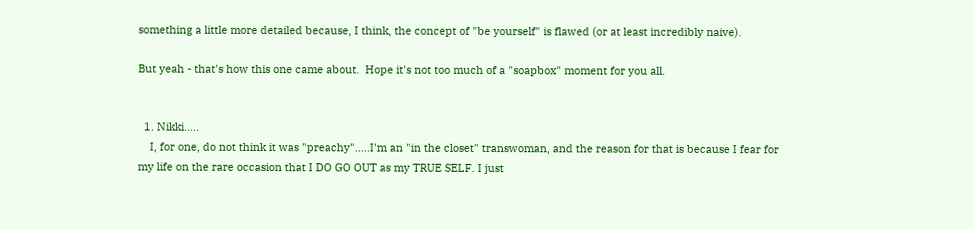something a little more detailed because, I think, the concept of "be yourself" is flawed (or at least incredibly naive).

But yeah - that's how this one came about.  Hope it's not too much of a "soapbox" moment for you all.


  1. Nikki.....
    I, for one, do not think it was "preachy".....I'm an "in the closet" transwoman, and the reason for that is because I fear for my life on the rare occasion that I DO GO OUT as my TRUE SELF. I just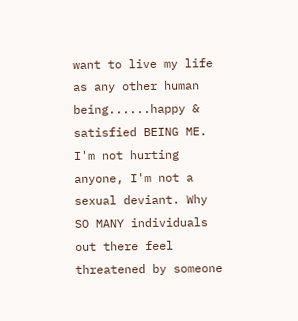want to live my life as any other human being......happy & satisfied BEING ME. I'm not hurting anyone, I'm not a sexual deviant. Why SO MANY individuals out there feel threatened by someone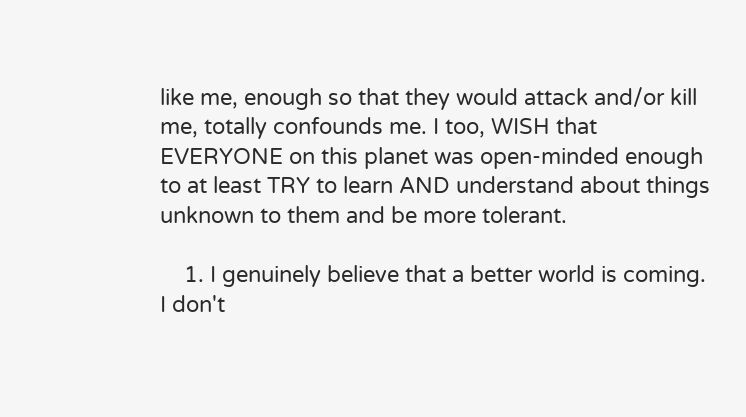like me, enough so that they would attack and/or kill me, totally confounds me. I too, WISH that EVERYONE on this planet was open-minded enough to at least TRY to learn AND understand about things unknown to them and be more tolerant.

    1. I genuinely believe that a better world is coming. I don't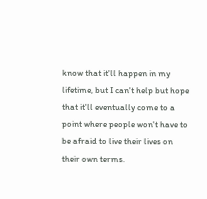know that it'll happen in my lifetime, but I can't help but hope that it'll eventually come to a point where people won't have to be afraid to live their lives on their own terms.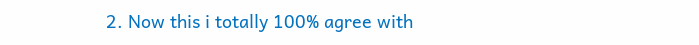2. Now this i totally 100% agree with